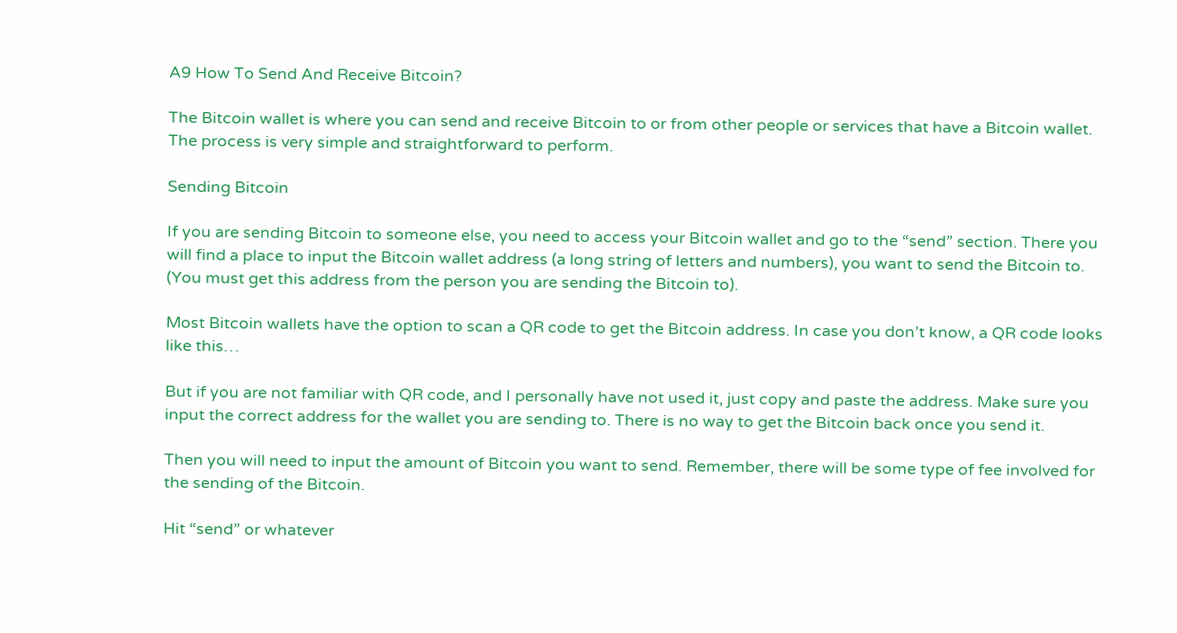A9 How To Send And Receive Bitcoin?

The Bitcoin wallet is where you can send and receive Bitcoin to or from other people or services that have a Bitcoin wallet. The process is very simple and straightforward to perform.

Sending Bitcoin

If you are sending Bitcoin to someone else, you need to access your Bitcoin wallet and go to the “send” section. There you will find a place to input the Bitcoin wallet address (a long string of letters and numbers), you want to send the Bitcoin to. (You must get this address from the person you are sending the Bitcoin to).

Most Bitcoin wallets have the option to scan a QR code to get the Bitcoin address. In case you don’t know, a QR code looks like this…

But if you are not familiar with QR code, and I personally have not used it, just copy and paste the address. Make sure you input the correct address for the wallet you are sending to. There is no way to get the Bitcoin back once you send it.

Then you will need to input the amount of Bitcoin you want to send. Remember, there will be some type of fee involved for the sending of the Bitcoin.

Hit “send” or whatever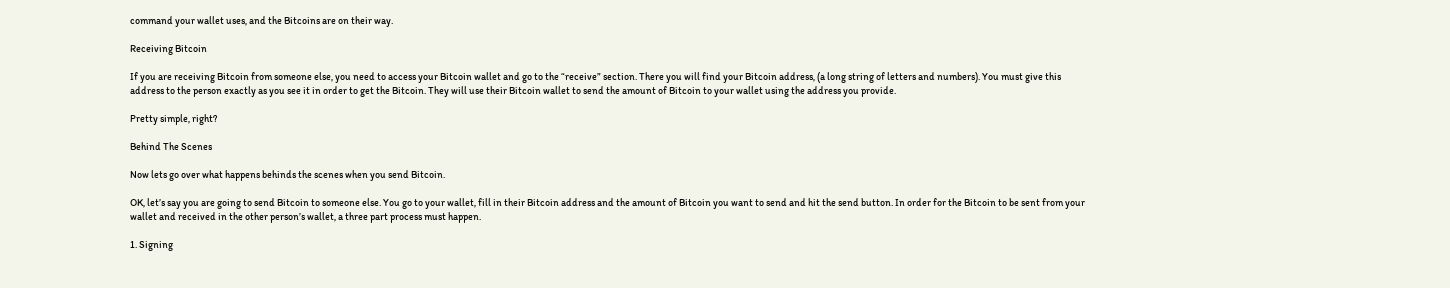command your wallet uses, and the Bitcoins are on their way.

Receiving Bitcoin

If you are receiving Bitcoin from someone else, you need to access your Bitcoin wallet and go to the “receive” section. There you will find your Bitcoin address, (a long string of letters and numbers). You must give this address to the person exactly as you see it in order to get the Bitcoin. They will use their Bitcoin wallet to send the amount of Bitcoin to your wallet using the address you provide.

Pretty simple, right?

Behind The Scenes

Now lets go over what happens behinds the scenes when you send Bitcoin.

OK, let’s say you are going to send Bitcoin to someone else. You go to your wallet, fill in their Bitcoin address and the amount of Bitcoin you want to send and hit the send button. In order for the Bitcoin to be sent from your wallet and received in the other person’s wallet, a three part process must happen.

1. Signing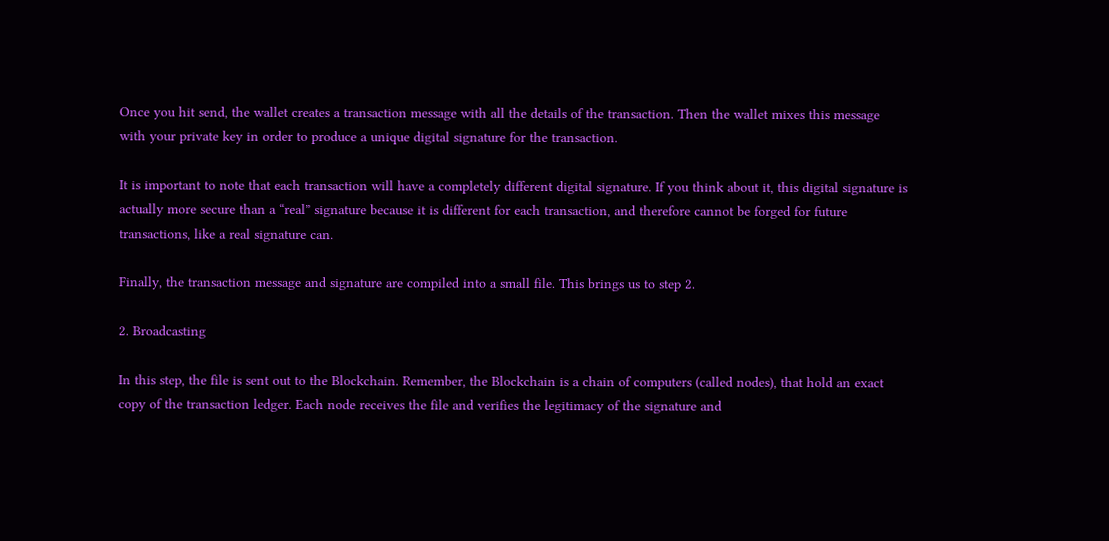Once you hit send, the wallet creates a transaction message with all the details of the transaction. Then the wallet mixes this message with your private key in order to produce a unique digital signature for the transaction.

It is important to note that each transaction will have a completely different digital signature. If you think about it, this digital signature is actually more secure than a “real” signature because it is different for each transaction, and therefore cannot be forged for future transactions, like a real signature can.

Finally, the transaction message and signature are compiled into a small file. This brings us to step 2.

2. Broadcasting

In this step, the file is sent out to the Blockchain. Remember, the Blockchain is a chain of computers (called nodes), that hold an exact copy of the transaction ledger. Each node receives the file and verifies the legitimacy of the signature and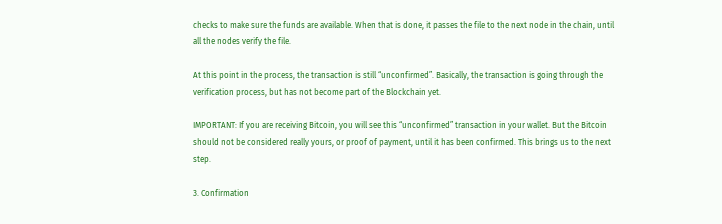checks to make sure the funds are available. When that is done, it passes the file to the next node in the chain, until all the nodes verify the file.

At this point in the process, the transaction is still “unconfirmed”. Basically, the transaction is going through the verification process, but has not become part of the Blockchain yet.

IMPORTANT: If you are receiving Bitcoin, you will see this “unconfirmed” transaction in your wallet. But the Bitcoin should not be considered really yours, or proof of payment, until it has been confirmed. This brings us to the next step.

3. Confirmation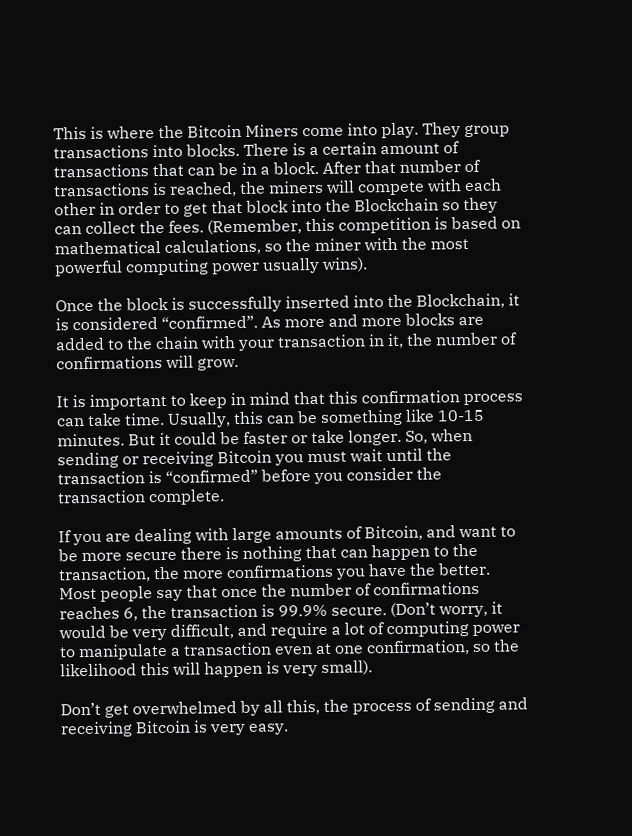This is where the Bitcoin Miners come into play. They group transactions into blocks. There is a certain amount of transactions that can be in a block. After that number of transactions is reached, the miners will compete with each other in order to get that block into the Blockchain so they can collect the fees. (Remember, this competition is based on mathematical calculations, so the miner with the most powerful computing power usually wins).

Once the block is successfully inserted into the Blockchain, it is considered “confirmed”. As more and more blocks are added to the chain with your transaction in it, the number of confirmations will grow.

It is important to keep in mind that this confirmation process can take time. Usually, this can be something like 10-15 minutes. But it could be faster or take longer. So, when sending or receiving Bitcoin you must wait until the transaction is “confirmed” before you consider the transaction complete.

If you are dealing with large amounts of Bitcoin, and want to be more secure there is nothing that can happen to the transaction, the more confirmations you have the better. Most people say that once the number of confirmations reaches 6, the transaction is 99.9% secure. (Don’t worry, it would be very difficult, and require a lot of computing power to manipulate a transaction even at one confirmation, so the likelihood this will happen is very small).

Don’t get overwhelmed by all this, the process of sending and receiving Bitcoin is very easy.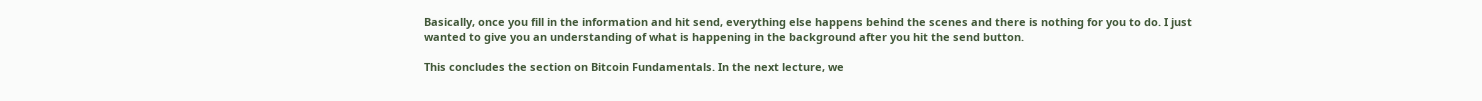Basically, once you fill in the information and hit send, everything else happens behind the scenes and there is nothing for you to do. I just wanted to give you an understanding of what is happening in the background after you hit the send button.

This concludes the section on Bitcoin Fundamentals. In the next lecture, we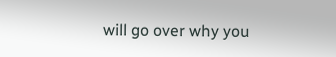will go over why you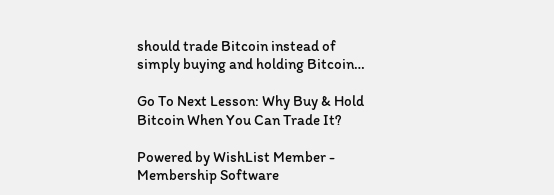should trade Bitcoin instead of simply buying and holding Bitcoin…

Go To Next Lesson: Why Buy & Hold Bitcoin When You Can Trade It?

Powered by WishList Member - Membership Software